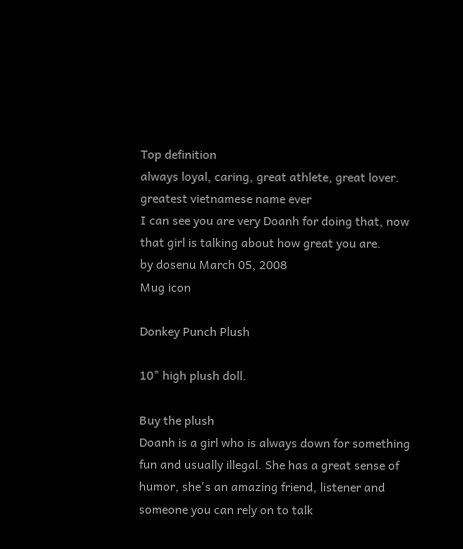Top definition
always loyal, caring, great athlete, great lover. greatest vietnamese name ever
I can see you are very Doanh for doing that, now that girl is talking about how great you are.
by dosenu March 05, 2008
Mug icon

Donkey Punch Plush

10" high plush doll.

Buy the plush
Doanh is a girl who is always down for something fun and usually illegal. She has a great sense of humor, she's an amazing friend, listener and someone you can rely on to talk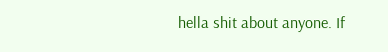hella shit about anyone. If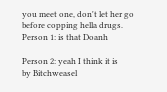you meet one, don't let her go before copping hella drugs.
Person 1: is that Doanh

Person 2: yeah I think it is
by Bitchweasel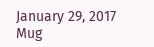January 29, 2017
Mug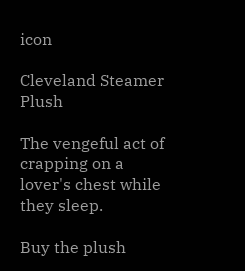icon

Cleveland Steamer Plush

The vengeful act of crapping on a lover's chest while they sleep.

Buy the plush